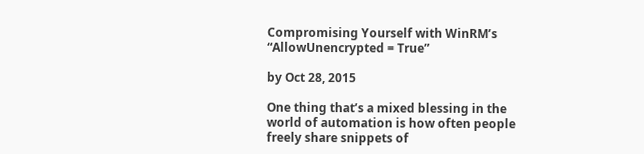Compromising Yourself with WinRM’s “AllowUnencrypted = True”

by Oct 28, 2015

One thing that’s a mixed blessing in the world of automation is how often people freely share snippets of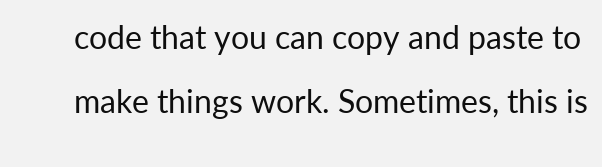code that you can copy and paste to make things work. Sometimes, this is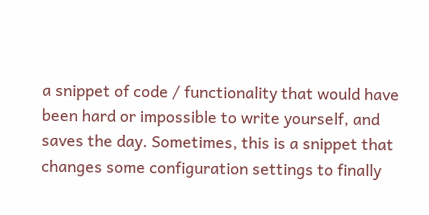a snippet of code / functionality that would have been hard or impossible to write yourself, and saves the day. Sometimes, this is a snippet that changes some configuration settings to finally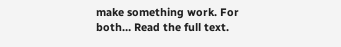make something work. For both… Read the full text.